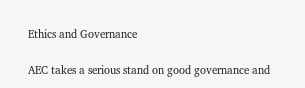Ethics and Governance

AEC takes a serious stand on good governance and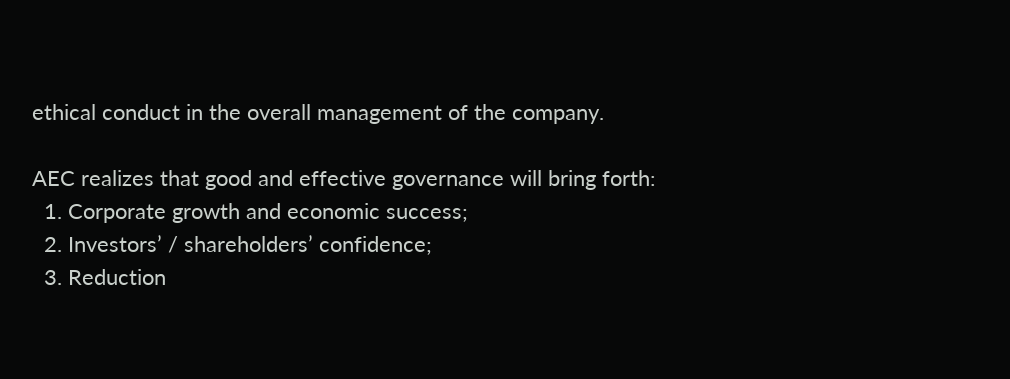ethical conduct in the overall management of the company.

AEC realizes that good and effective governance will bring forth:
  1. Corporate growth and economic success;
  2. Investors’ / shareholders’ confidence;
  3. Reduction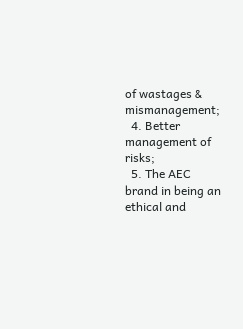of wastages & mismanagement;
  4. Better management of risks;
  5. The AEC brand in being an ethical and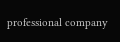professional company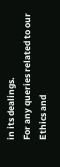in its dealings.
For any queries related to our Ethics and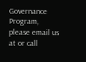Governance Program, please email us at or call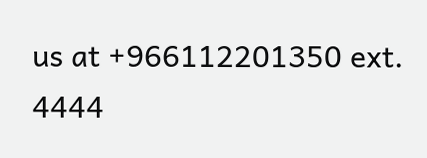us at +966112201350 ext. 4444